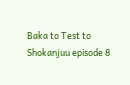Baka to Test to Shokanjuu episode 8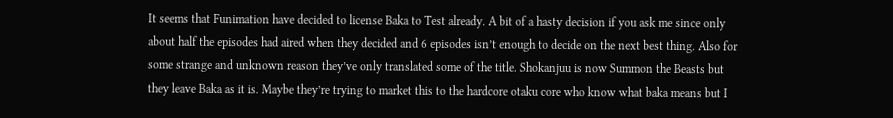It seems that Funimation have decided to license Baka to Test already. A bit of a hasty decision if you ask me since only about half the episodes had aired when they decided and 6 episodes isn’t enough to decide on the next best thing. Also for some strange and unknown reason they’ve only translated some of the title. Shokanjuu is now Summon the Beasts but they leave Baka as it is. Maybe they’re trying to market this to the hardcore otaku core who know what baka means but I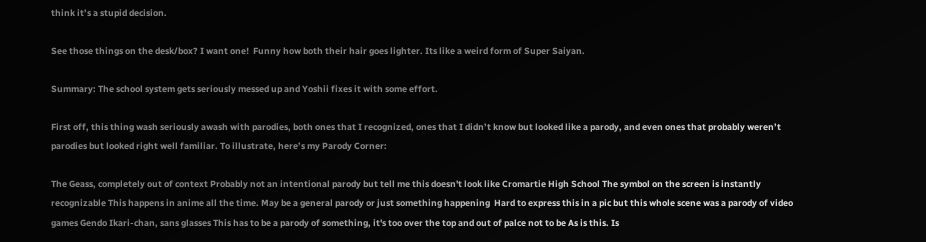think it’s a stupid decision.

See those things on the desk/box? I want one!  Funny how both their hair goes lighter. Its like a weird form of Super Saiyan.

Summary: The school system gets seriously messed up and Yoshii fixes it with some effort.

First off, this thing wash seriously awash with parodies, both ones that I recognized, ones that I didn’t know but looked like a parody, and even ones that probably weren’t parodies but looked right well familiar. To illustrate, here’s my Parody Corner:

The Geass, completely out of context Probably not an intentional parody but tell me this doesn't look like Cromartie High School The symbol on the screen is instantly recognizable This happens in anime all the time. May be a general parody or just something happening  Hard to express this in a pic but this whole scene was a parody of video games Gendo Ikari-chan, sans glasses This has to be a parody of something, it's too over the top and out of palce not to be As is this. Is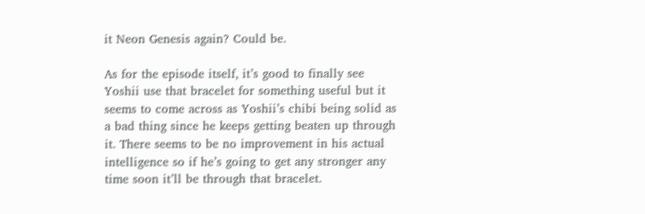it Neon Genesis again? Could be.

As for the episode itself, it’s good to finally see Yoshii use that bracelet for something useful but it seems to come across as Yoshii’s chibi being solid as a bad thing since he keeps getting beaten up through it. There seems to be no improvement in his actual intelligence so if he’s going to get any stronger any time soon it’ll be through that bracelet.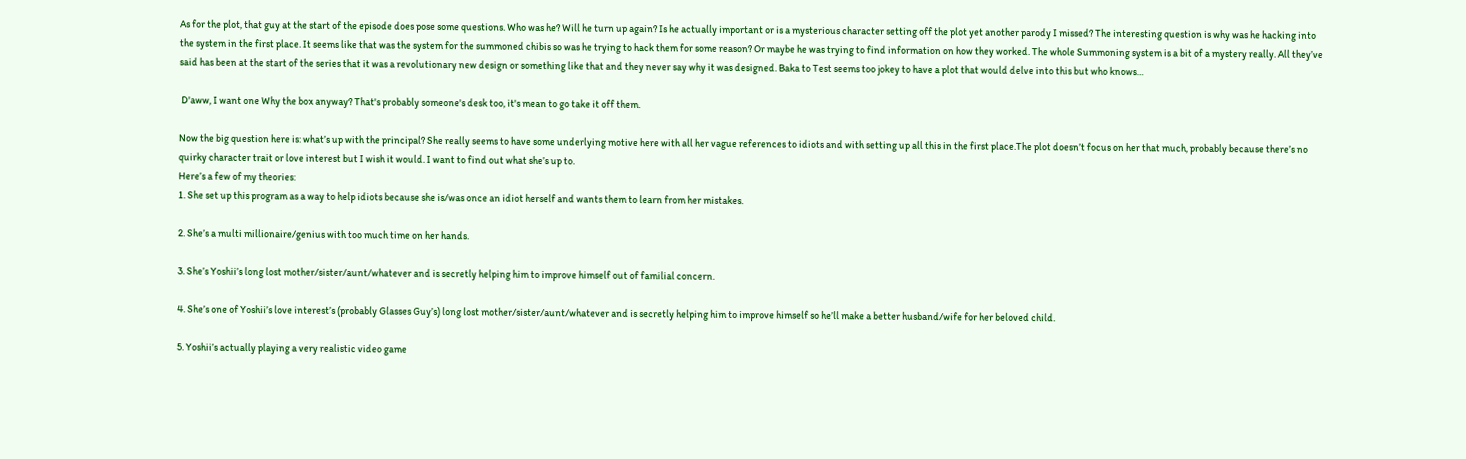As for the plot, that guy at the start of the episode does pose some questions. Who was he? Will he turn up again? Is he actually important or is a mysterious character setting off the plot yet another parody I missed? The interesting question is why was he hacking into the system in the first place. It seems like that was the system for the summoned chibis so was he trying to hack them for some reason? Or maybe he was trying to find information on how they worked. The whole Summoning system is a bit of a mystery really. All they’ve said has been at the start of the series that it was a revolutionary new design or something like that and they never say why it was designed. Baka to Test seems too jokey to have a plot that would delve into this but who knows…

 D'aww, I want one Why the box anyway? That's probably someone's desk too, it's mean to go take it off them.

Now the big question here is: what’s up with the principal? She really seems to have some underlying motive here with all her vague references to idiots and with setting up all this in the first place.The plot doesn’t focus on her that much, probably because there’s no quirky character trait or love interest but I wish it would. I want to find out what she’s up to.
Here’s a few of my theories:
1. She set up this program as a way to help idiots because she is/was once an idiot herself and wants them to learn from her mistakes.

2. She’s a multi millionaire/genius with too much time on her hands.

3. She’s Yoshii’s long lost mother/sister/aunt/whatever and is secretly helping him to improve himself out of familial concern.

4. She’s one of Yoshii’s love interest’s (probably Glasses Guy’s) long lost mother/sister/aunt/whatever and is secretly helping him to improve himself so he’ll make a better husband/wife for her beloved child.

5. Yoshii’s actually playing a very realistic video game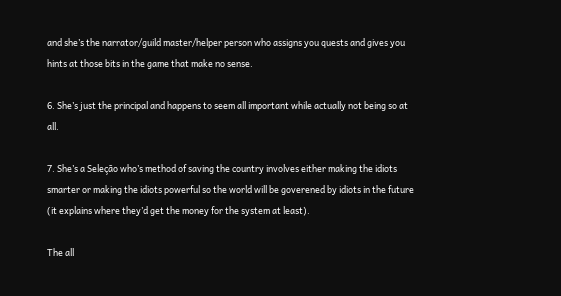and she’s the narrator/guild master/helper person who assigns you quests and gives you hints at those bits in the game that make no sense.

6. She’s just the principal and happens to seem all important while actually not being so at all.

7. She’s a Seleção who’s method of saving the country involves either making the idiots smarter or making the idiots powerful so the world will be goverened by idiots in the future (it explains where they’d get the money for the system at least).

The all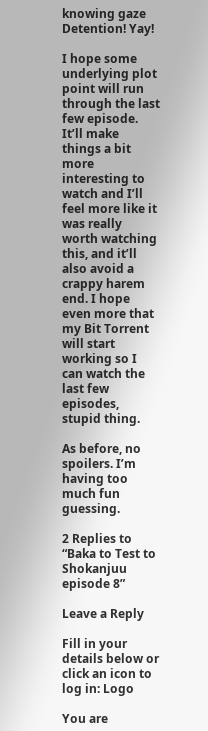knowing gaze Detention! Yay!

I hope some underlying plot point will run through the last few episode. It’ll make things a bit more interesting to watch and I’ll feel more like it was really worth watching this, and it’ll also avoid a crappy harem end. I hope even more that my Bit Torrent will start working so I can watch the last few episodes, stupid thing.

As before, no spoilers. I’m having too much fun guessing.

2 Replies to “Baka to Test to Shokanjuu episode 8”

Leave a Reply

Fill in your details below or click an icon to log in: Logo

You are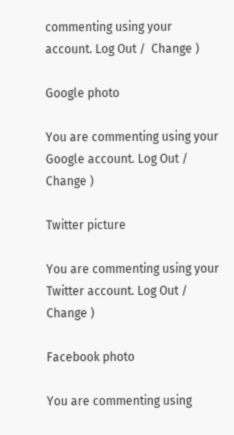commenting using your account. Log Out /  Change )

Google photo

You are commenting using your Google account. Log Out /  Change )

Twitter picture

You are commenting using your Twitter account. Log Out /  Change )

Facebook photo

You are commenting using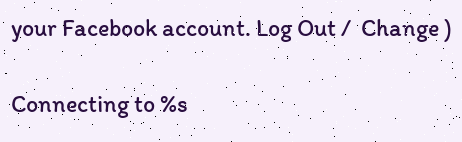your Facebook account. Log Out /  Change )

Connecting to %s